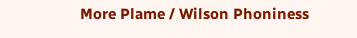More Plame / Wilson Phoniness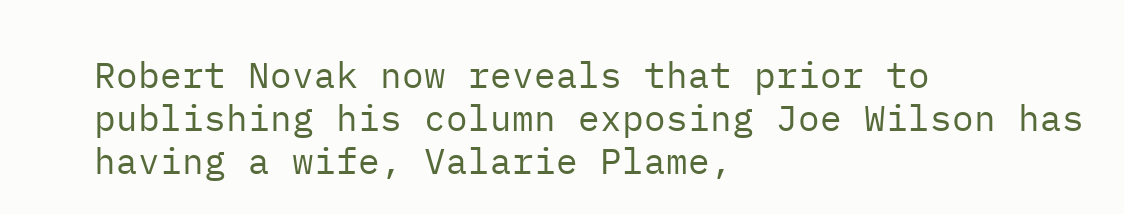Robert Novak now reveals that prior to publishing his column exposing Joe Wilson has having a wife, Valarie Plame,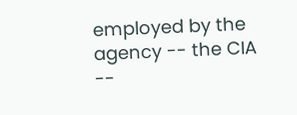employed by the agency -- the CIA --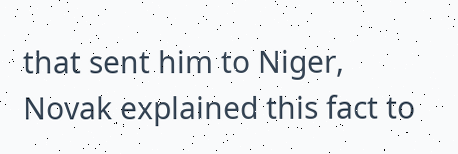that sent him to Niger, Novak explained this fact to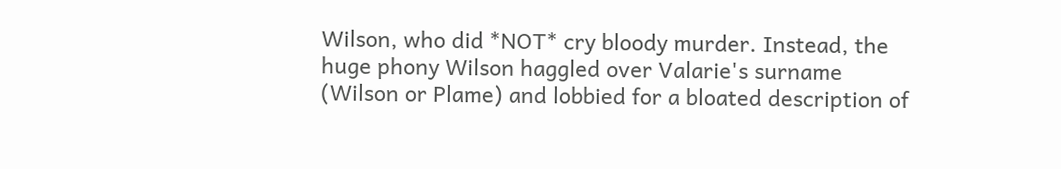Wilson, who did *NOT* cry bloody murder. Instead, the huge phony Wilson haggled over Valarie's surname (Wilson or Plame) and lobbied for a bloated description of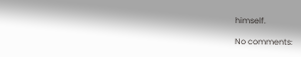himself.

No comments: